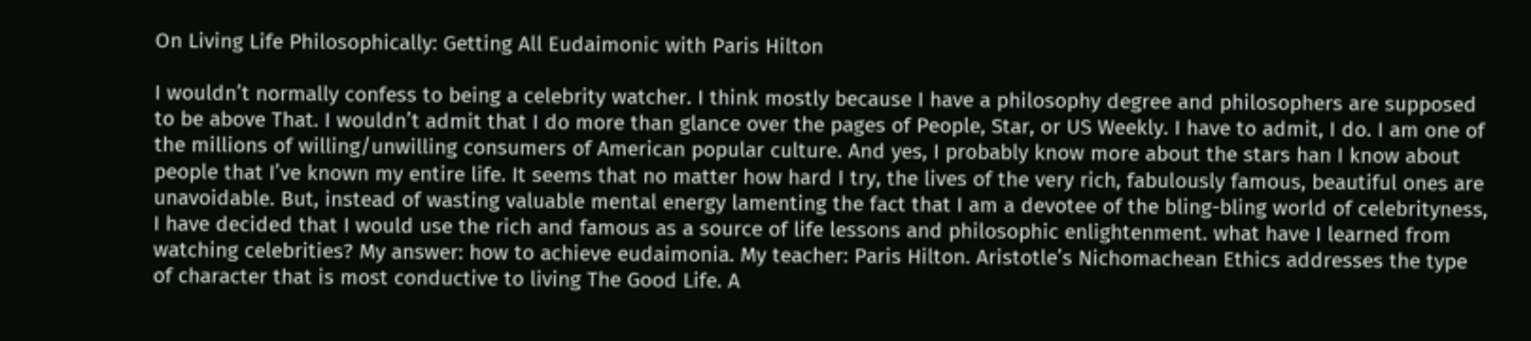On Living Life Philosophically: Getting All Eudaimonic with Paris Hilton

I wouldn’t normally confess to being a celebrity watcher. I think mostly because I have a philosophy degree and philosophers are supposed to be above That. I wouldn’t admit that I do more than glance over the pages of People, Star, or US Weekly. I have to admit, I do. I am one of the millions of willing/unwilling consumers of American popular culture. And yes, I probably know more about the stars han I know about people that I’ve known my entire life. It seems that no matter how hard I try, the lives of the very rich, fabulously famous, beautiful ones are unavoidable. But, instead of wasting valuable mental energy lamenting the fact that I am a devotee of the bling-bling world of celebrityness, I have decided that I would use the rich and famous as a source of life lessons and philosophic enlightenment. what have I learned from watching celebrities? My answer: how to achieve eudaimonia. My teacher: Paris Hilton. Aristotle’s Nichomachean Ethics addresses the type of character that is most conductive to living The Good Life. A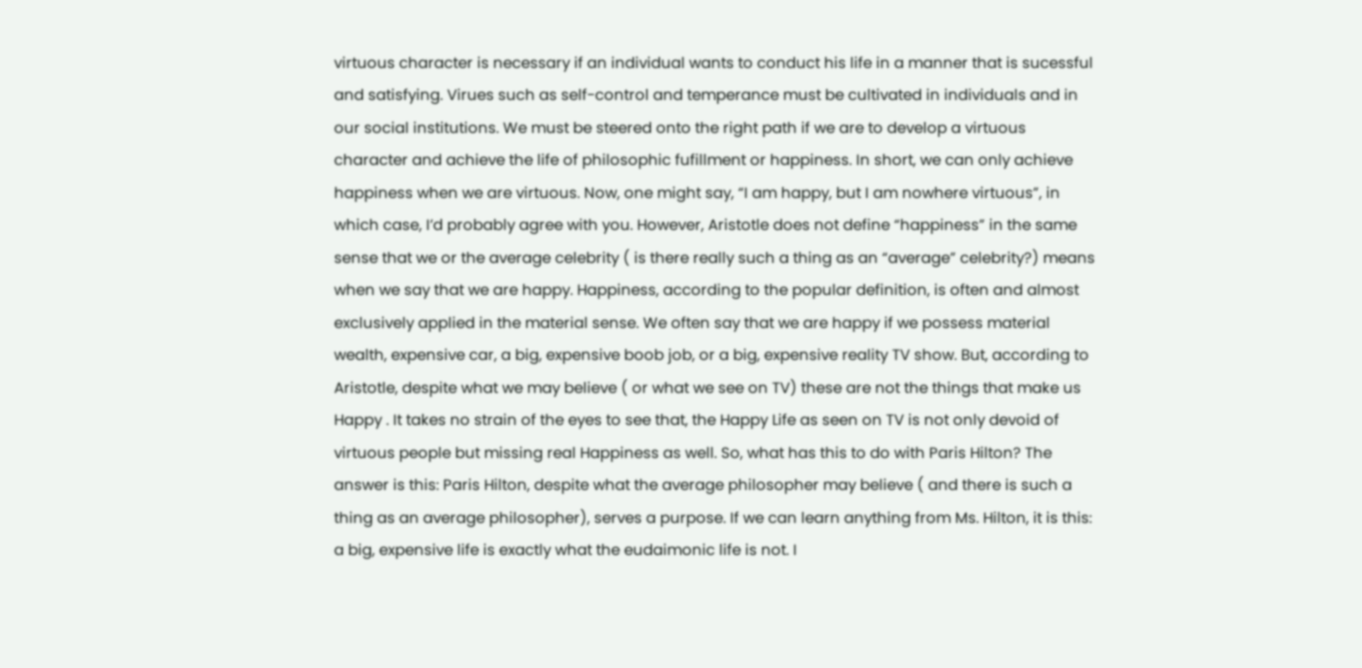virtuous character is necessary if an individual wants to conduct his life in a manner that is sucessful and satisfying. Virues such as self-control and temperance must be cultivated in individuals and in our social institutions. We must be steered onto the right path if we are to develop a virtuous character and achieve the life of philosophic fufillment or happiness. In short, we can only achieve happiness when we are virtuous. Now, one might say, “I am happy, but I am nowhere virtuous”, in which case, I’d probably agree with you. However, Aristotle does not define “happiness” in the same sense that we or the average celebrity ( is there really such a thing as an “average” celebrity?) means when we say that we are happy. Happiness, according to the popular definition, is often and almost exclusively applied in the material sense. We often say that we are happy if we possess material wealth, expensive car, a big, expensive boob job, or a big, expensive reality TV show. But, according to Aristotle, despite what we may believe ( or what we see on TV) these are not the things that make us Happy . It takes no strain of the eyes to see that, the Happy Life as seen on TV is not only devoid of virtuous people but missing real Happiness as well. So, what has this to do with Paris Hilton? The answer is this: Paris Hilton, despite what the average philosopher may believe ( and there is such a thing as an average philosopher), serves a purpose. If we can learn anything from Ms. Hilton, it is this: a big, expensive life is exactly what the eudaimonic life is not. I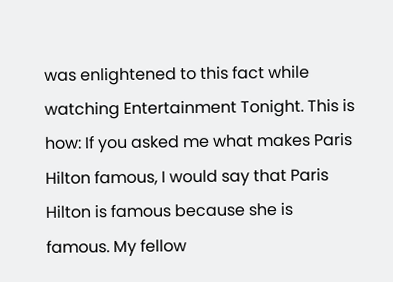was enlightened to this fact while watching Entertainment Tonight. This is how: If you asked me what makes Paris Hilton famous, I would say that Paris Hilton is famous because she is famous. My fellow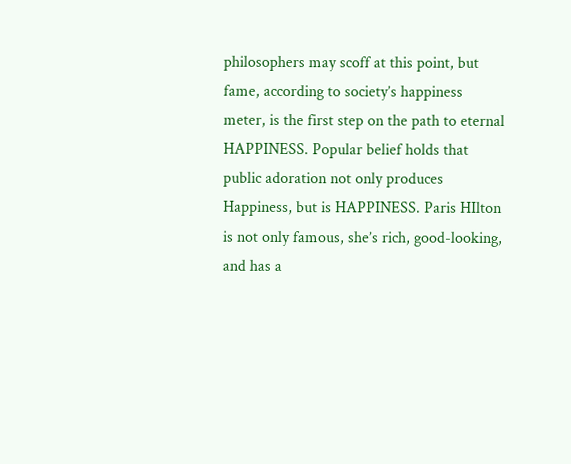philosophers may scoff at this point, but fame, according to society’s happiness meter, is the first step on the path to eternal HAPPINESS. Popular belief holds that public adoration not only produces Happiness, but is HAPPINESS. Paris HIlton is not only famous, she’s rich, good-looking, and has a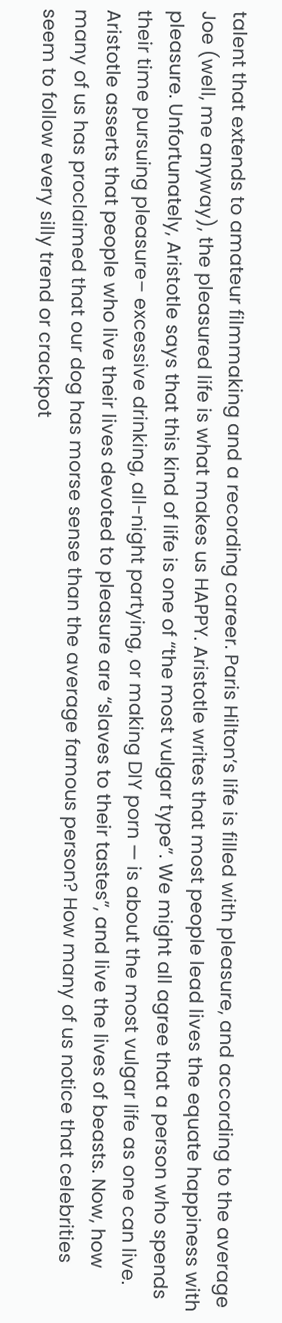talent that extends to amateur filmmaking and a recording career. Paris Hilton’s life is filled with pleasure, and according to the average Joe (well, me anyway), the pleasured life is what makes us HAPPY. Aristotle writes that most people lead lives the equate happiness with pleasure. Unfortunately, Aristotle says that this kind of life is one of “the most vulgar type”. We might all agree that a person who spends their time pursuing pleasure– excessive drinking, all-night partying, or making DIY porn — is about the most vulgar life as one can live. Aristotle asserts that people who live their lives devoted to pleasure are “slaves to their tastes”, and live the lives of beasts. Now, how many of us has proclaimed that our dog has morse sense than the average famous person? How many of us notice that celebrities seem to follow every silly trend or crackpot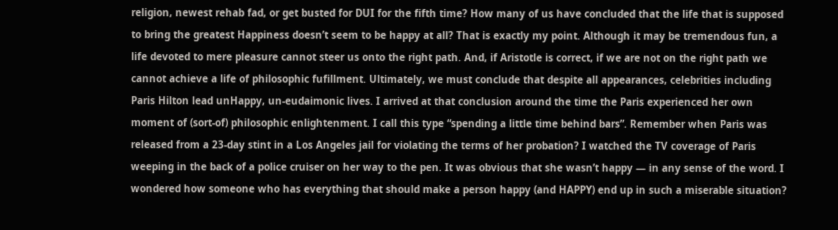religion, newest rehab fad, or get busted for DUI for the fifth time? How many of us have concluded that the life that is supposed to bring the greatest Happiness doesn’t seem to be happy at all? That is exactly my point. Although it may be tremendous fun, a life devoted to mere pleasure cannot steer us onto the right path. And, if Aristotle is correct, if we are not on the right path we cannot achieve a life of philosophic fufillment. Ultimately, we must conclude that despite all appearances, celebrities including Paris Hilton lead unHappy, un-eudaimonic lives. I arrived at that conclusion around the time the Paris experienced her own moment of (sort-of) philosophic enlightenment. I call this type “spending a little time behind bars”. Remember when Paris was released from a 23-day stint in a Los Angeles jail for violating the terms of her probation? I watched the TV coverage of Paris weeping in the back of a police cruiser on her way to the pen. It was obvious that she wasn’t happy — in any sense of the word. I wondered how someone who has everything that should make a person happy (and HAPPY) end up in such a miserable situation?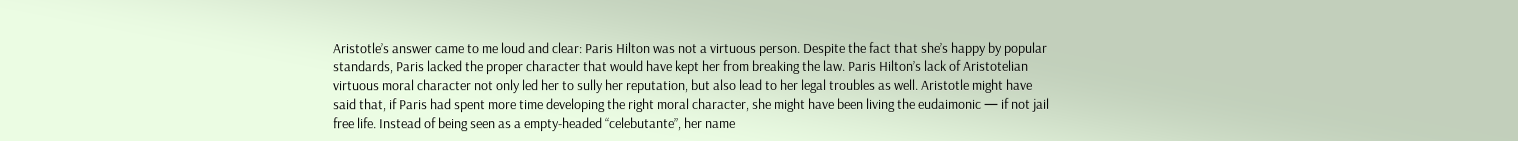Aristotle’s answer came to me loud and clear: Paris Hilton was not a virtuous person. Despite the fact that she’s happy by popular standards, Paris lacked the proper character that would have kept her from breaking the law. Paris Hilton’s lack of Aristotelian virtuous moral character not only led her to sully her reputation, but also lead to her legal troubles as well. Aristotle might have said that, if Paris had spent more time developing the right moral character, she might have been living the eudaimonic — if not jail free life. Instead of being seen as a empty-headed “celebutante”, her name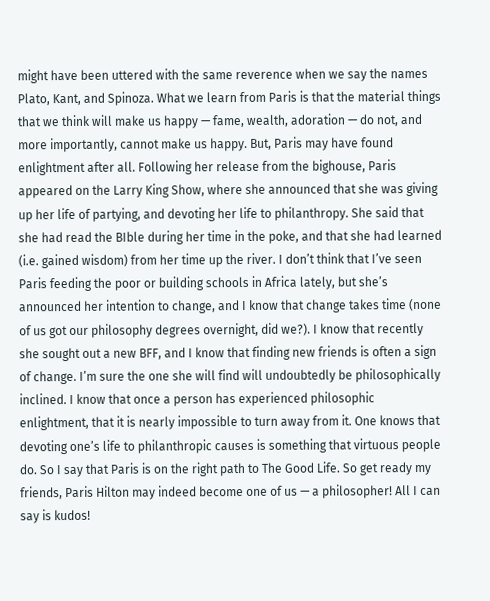might have been uttered with the same reverence when we say the names Plato, Kant, and Spinoza. What we learn from Paris is that the material things that we think will make us happy — fame, wealth, adoration — do not, and more importantly, cannot make us happy. But, Paris may have found enlightment after all. Following her release from the bighouse, Paris appeared on the Larry King Show, where she announced that she was giving up her life of partying, and devoting her life to philanthropy. She said that she had read the BIble during her time in the poke, and that she had learned (i.e. gained wisdom) from her time up the river. I don’t think that I’ve seen Paris feeding the poor or building schools in Africa lately, but she’s announced her intention to change, and I know that change takes time (none of us got our philosophy degrees overnight, did we?). I know that recently she sought out a new BFF, and I know that finding new friends is often a sign of change. I’m sure the one she will find will undoubtedly be philosophically inclined. I know that once a person has experienced philosophic enlightment, that it is nearly impossible to turn away from it. One knows that devoting one’s life to philanthropic causes is something that virtuous people do. So I say that Paris is on the right path to The Good Life. So get ready my friends, Paris Hilton may indeed become one of us — a philosopher! All I can say is kudos!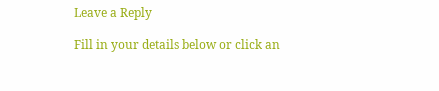Leave a Reply

Fill in your details below or click an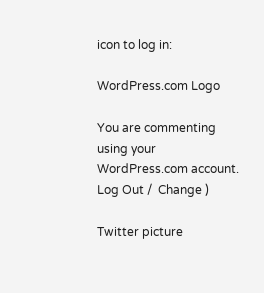icon to log in:

WordPress.com Logo

You are commenting using your WordPress.com account. Log Out /  Change )

Twitter picture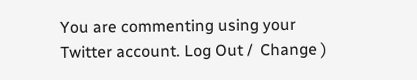You are commenting using your Twitter account. Log Out /  Change )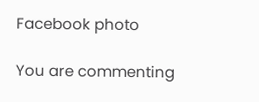Facebook photo

You are commenting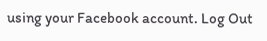using your Facebook account. Log Out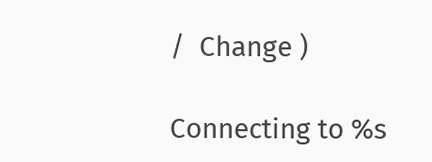/  Change )

Connecting to %s